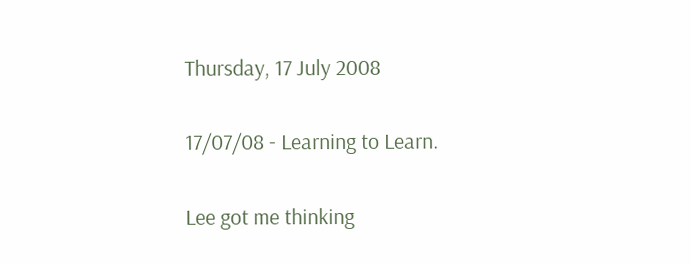Thursday, 17 July 2008

17/07/08 - Learning to Learn.

Lee got me thinking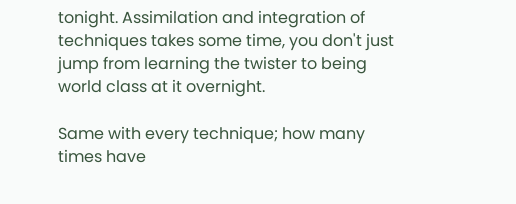tonight. Assimilation and integration of techniques takes some time, you don't just jump from learning the twister to being world class at it overnight.

Same with every technique; how many times have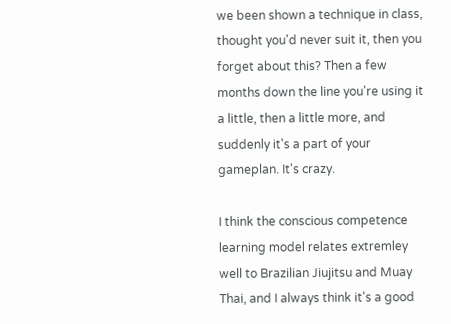we been shown a technique in class, thought you'd never suit it, then you forget about this? Then a few months down the line you're using it a little, then a little more, and suddenly it's a part of your gameplan. It's crazy.

I think the conscious competence learning model relates extremley well to Brazilian Jiujitsu and Muay Thai, and I always think it's a good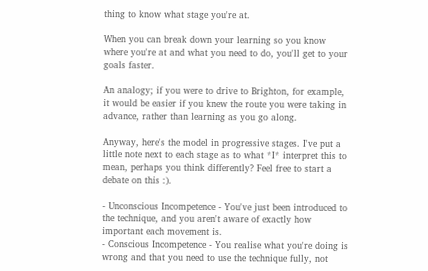thing to know what stage you're at.

When you can break down your learning so you know where you're at and what you need to do, you'll get to your goals faster.

An analogy; if you were to drive to Brighton, for example, it would be easier if you knew the route you were taking in advance, rather than learning as you go along.

Anyway, here's the model in progressive stages. I've put a little note next to each stage as to what *I* interpret this to mean, perhaps you think differently? Feel free to start a debate on this :).

- Unconscious Incompetence - You've just been introduced to the technique, and you aren't aware of exactly how important each movement is.
- Conscious Incompetence - You realise what you're doing is wrong and that you need to use the technique fully, not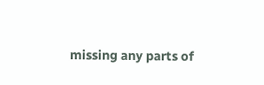missing any parts of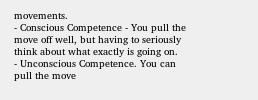movements.
- Conscious Competence - You pull the move off well, but having to seriously think about what exactly is going on.
- Unconscious Competence. You can pull the move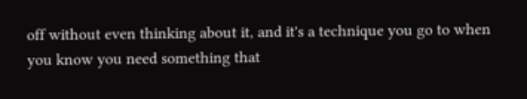off without even thinking about it, and it's a technique you go to when you know you need something that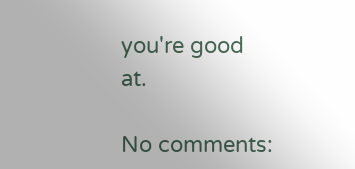you're good at.

No comments: